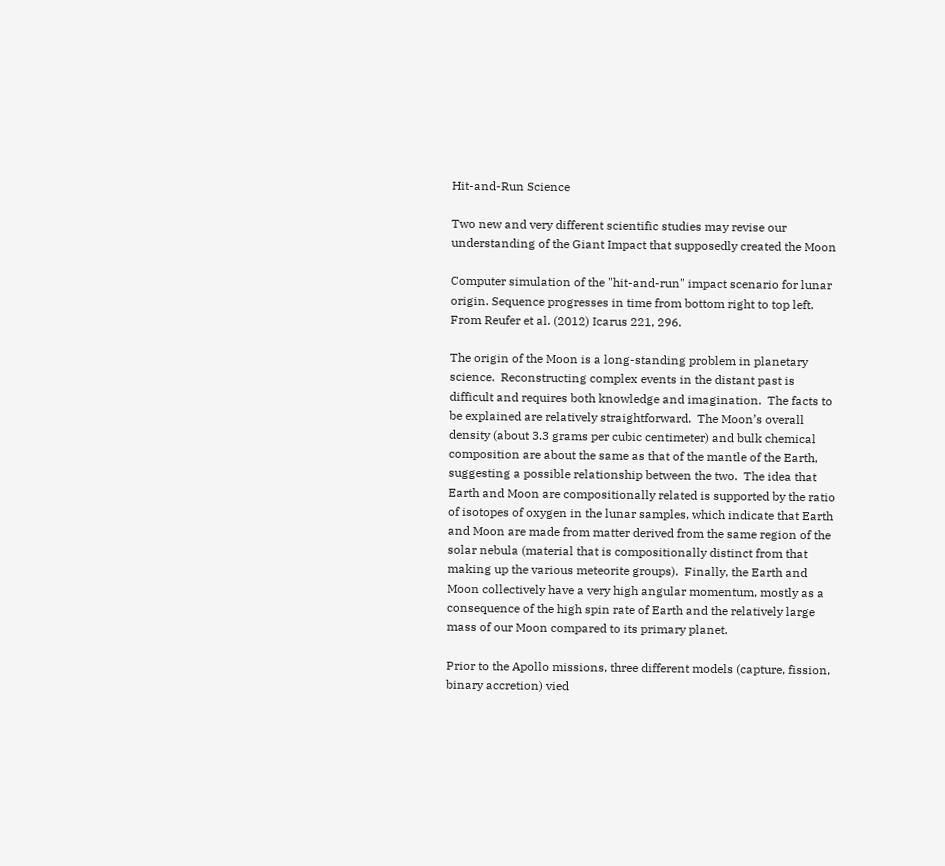Hit-and-Run Science

Two new and very different scientific studies may revise our understanding of the Giant Impact that supposedly created the Moon

Computer simulation of the "hit-and-run" impact scenario for lunar origin. Sequence progresses in time from bottom right to top left. From Reufer et al. (2012) Icarus 221, 296.

The origin of the Moon is a long-standing problem in planetary science.  Reconstructing complex events in the distant past is difficult and requires both knowledge and imagination.  The facts to be explained are relatively straightforward.  The Moon’s overall density (about 3.3 grams per cubic centimeter) and bulk chemical composition are about the same as that of the mantle of the Earth, suggesting a possible relationship between the two.  The idea that Earth and Moon are compositionally related is supported by the ratio of isotopes of oxygen in the lunar samples, which indicate that Earth and Moon are made from matter derived from the same region of the solar nebula (material that is compositionally distinct from that making up the various meteorite groups).  Finally, the Earth and Moon collectively have a very high angular momentum, mostly as a consequence of the high spin rate of Earth and the relatively large mass of our Moon compared to its primary planet.

Prior to the Apollo missions, three different models (capture, fission, binary accretion) vied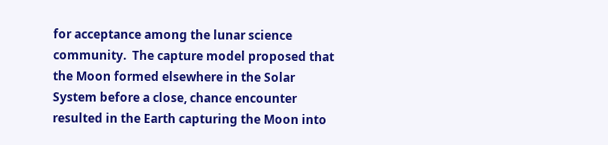for acceptance among the lunar science community.  The capture model proposed that the Moon formed elsewhere in the Solar System before a close, chance encounter resulted in the Earth capturing the Moon into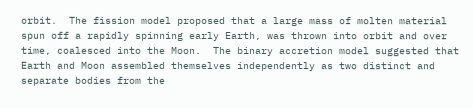orbit.  The fission model proposed that a large mass of molten material spun off a rapidly spinning early Earth, was thrown into orbit and over time, coalesced into the Moon.  The binary accretion model suggested that Earth and Moon assembled themselves independently as two distinct and separate bodies from the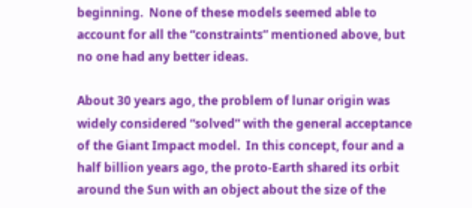beginning.  None of these models seemed able to account for all the “constraints” mentioned above, but no one had any better ideas.

About 30 years ago, the problem of lunar origin was widely considered “solved” with the general acceptance of the Giant Impact model.  In this concept, four and a half billion years ago, the proto-Earth shared its orbit around the Sun with an object about the size of the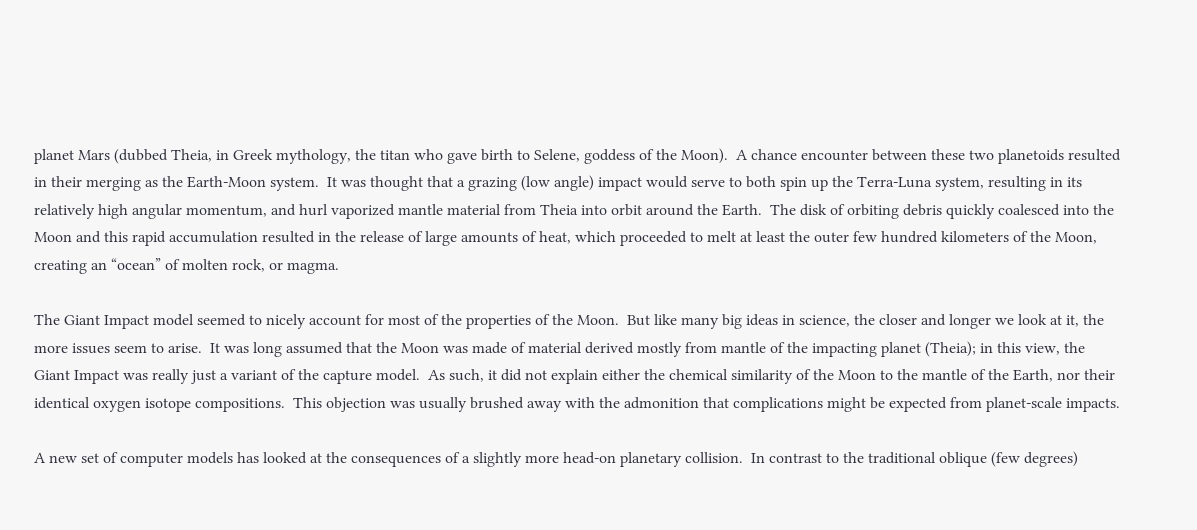planet Mars (dubbed Theia, in Greek mythology, the titan who gave birth to Selene, goddess of the Moon).  A chance encounter between these two planetoids resulted in their merging as the Earth-Moon system.  It was thought that a grazing (low angle) impact would serve to both spin up the Terra-Luna system, resulting in its relatively high angular momentum, and hurl vaporized mantle material from Theia into orbit around the Earth.  The disk of orbiting debris quickly coalesced into the Moon and this rapid accumulation resulted in the release of large amounts of heat, which proceeded to melt at least the outer few hundred kilometers of the Moon, creating an “ocean” of molten rock, or magma.

The Giant Impact model seemed to nicely account for most of the properties of the Moon.  But like many big ideas in science, the closer and longer we look at it, the more issues seem to arise.  It was long assumed that the Moon was made of material derived mostly from mantle of the impacting planet (Theia); in this view, the Giant Impact was really just a variant of the capture model.  As such, it did not explain either the chemical similarity of the Moon to the mantle of the Earth, nor their identical oxygen isotope compositions.  This objection was usually brushed away with the admonition that complications might be expected from planet-scale impacts.

A new set of computer models has looked at the consequences of a slightly more head-on planetary collision.  In contrast to the traditional oblique (few degrees)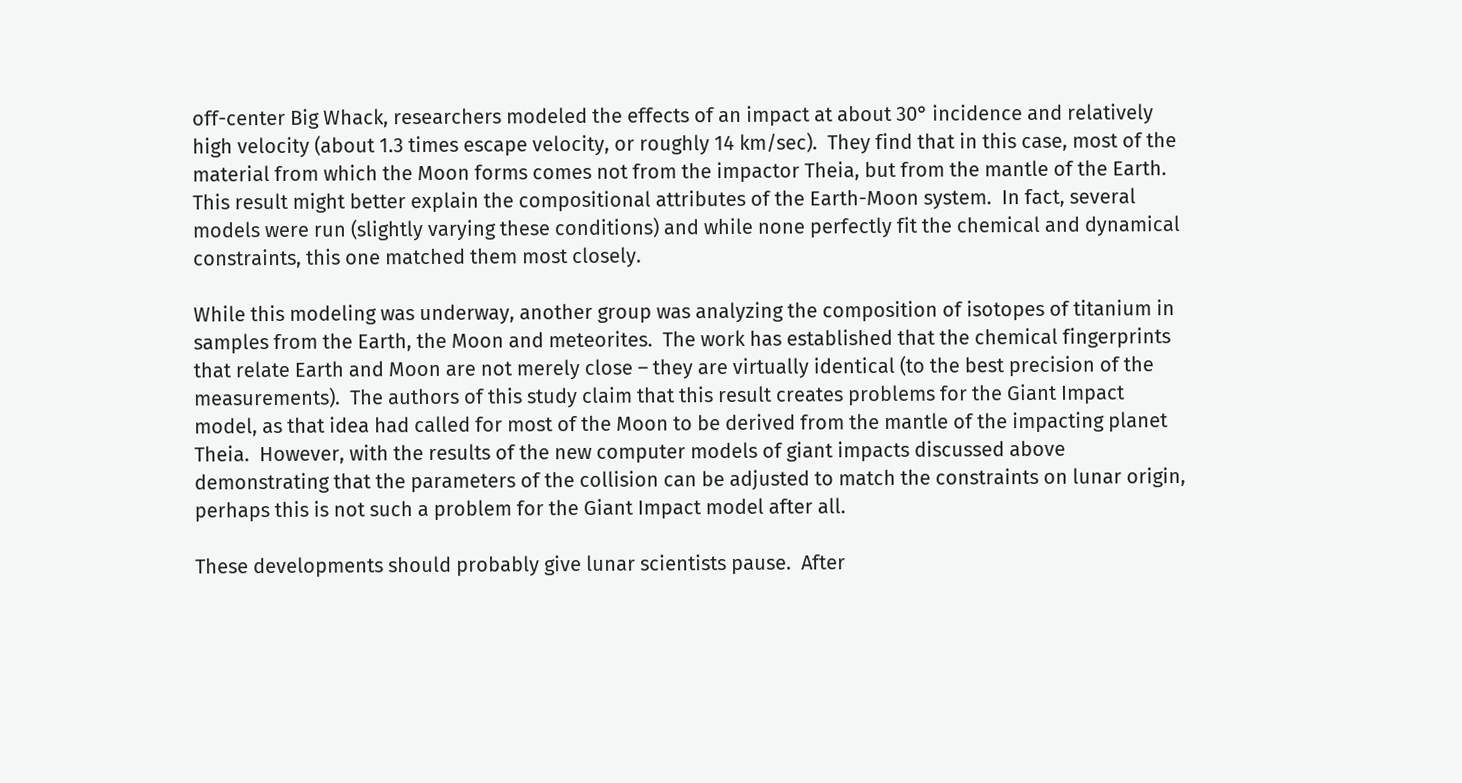off-center Big Whack, researchers modeled the effects of an impact at about 30° incidence and relatively high velocity (about 1.3 times escape velocity, or roughly 14 km/sec).  They find that in this case, most of the material from which the Moon forms comes not from the impactor Theia, but from the mantle of the Earth.  This result might better explain the compositional attributes of the Earth-Moon system.  In fact, several models were run (slightly varying these conditions) and while none perfectly fit the chemical and dynamical constraints, this one matched them most closely.

While this modeling was underway, another group was analyzing the composition of isotopes of titanium in samples from the Earth, the Moon and meteorites.  The work has established that the chemical fingerprints that relate Earth and Moon are not merely close – they are virtually identical (to the best precision of the measurements).  The authors of this study claim that this result creates problems for the Giant Impact model, as that idea had called for most of the Moon to be derived from the mantle of the impacting planet Theia.  However, with the results of the new computer models of giant impacts discussed above demonstrating that the parameters of the collision can be adjusted to match the constraints on lunar origin, perhaps this is not such a problem for the Giant Impact model after all.

These developments should probably give lunar scientists pause.  After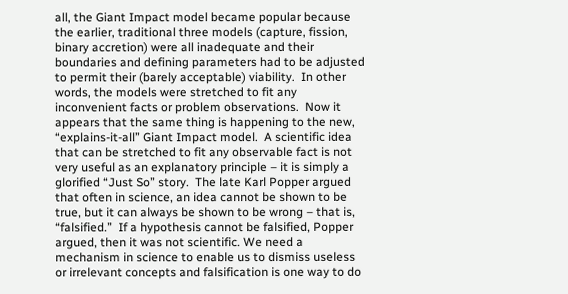all, the Giant Impact model became popular because the earlier, traditional three models (capture, fission, binary accretion) were all inadequate and their boundaries and defining parameters had to be adjusted to permit their (barely acceptable) viability.  In other words, the models were stretched to fit any inconvenient facts or problem observations.  Now it appears that the same thing is happening to the new, “explains-it-all” Giant Impact model.  A scientific idea that can be stretched to fit any observable fact is not very useful as an explanatory principle – it is simply a glorified “Just So” story.  The late Karl Popper argued that often in science, an idea cannot be shown to be true, but it can always be shown to be wrong – that is, “falsified.”  If a hypothesis cannot be falsified, Popper argued, then it was not scientific. We need a mechanism in science to enable us to dismiss useless or irrelevant concepts and falsification is one way to do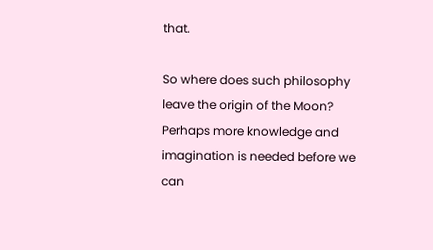that.

So where does such philosophy leave the origin of the Moon?  Perhaps more knowledge and imagination is needed before we can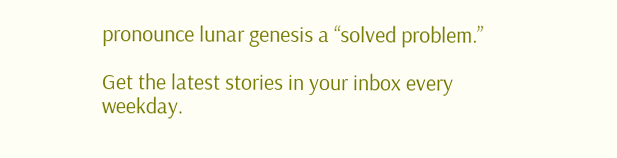pronounce lunar genesis a “solved problem.”

Get the latest stories in your inbox every weekday.